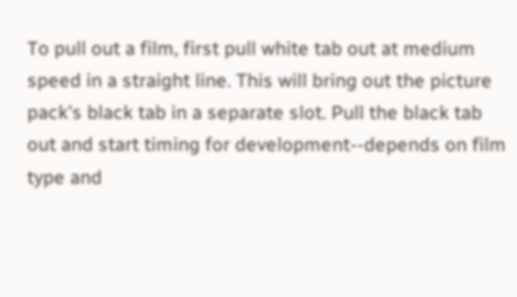To pull out a film, first pull white tab out at medium speed in a straight line. This will bring out the picture pack's black tab in a separate slot. Pull the black tab out and start timing for development--depends on film type and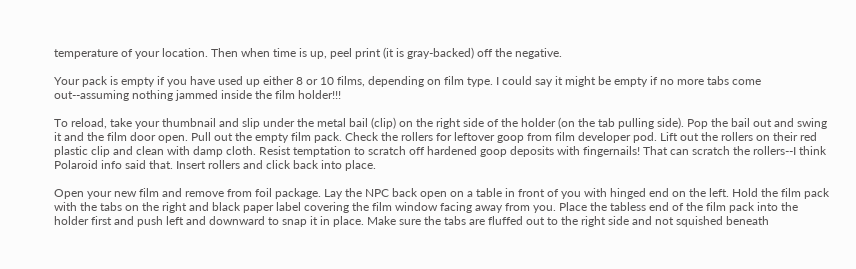temperature of your location. Then when time is up, peel print (it is gray-backed) off the negative.

Your pack is empty if you have used up either 8 or 10 films, depending on film type. I could say it might be empty if no more tabs come out--assuming nothing jammed inside the film holder!!!

To reload, take your thumbnail and slip under the metal bail (clip) on the right side of the holder (on the tab pulling side). Pop the bail out and swing it and the film door open. Pull out the empty film pack. Check the rollers for leftover goop from film developer pod. Lift out the rollers on their red plastic clip and clean with damp cloth. Resist temptation to scratch off hardened goop deposits with fingernails! That can scratch the rollers--I think Polaroid info said that. Insert rollers and click back into place.

Open your new film and remove from foil package. Lay the NPC back open on a table in front of you with hinged end on the left. Hold the film pack with the tabs on the right and black paper label covering the film window facing away from you. Place the tabless end of the film pack into the holder first and push left and downward to snap it in place. Make sure the tabs are fluffed out to the right side and not squished beneath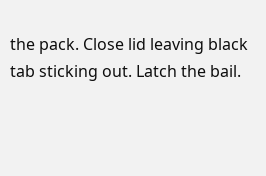the pack. Close lid leaving black tab sticking out. Latch the bail.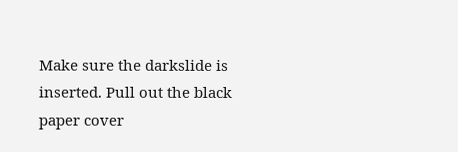Make sure the darkslide is inserted. Pull out the black paper cover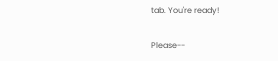tab. You're ready!

Please--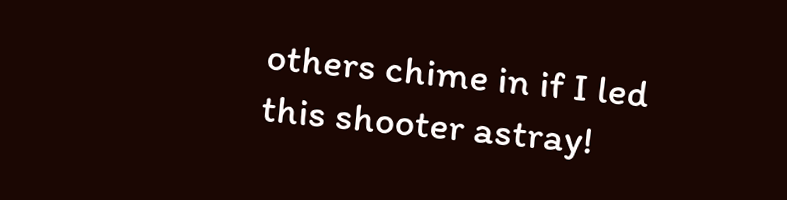others chime in if I led this shooter astray!